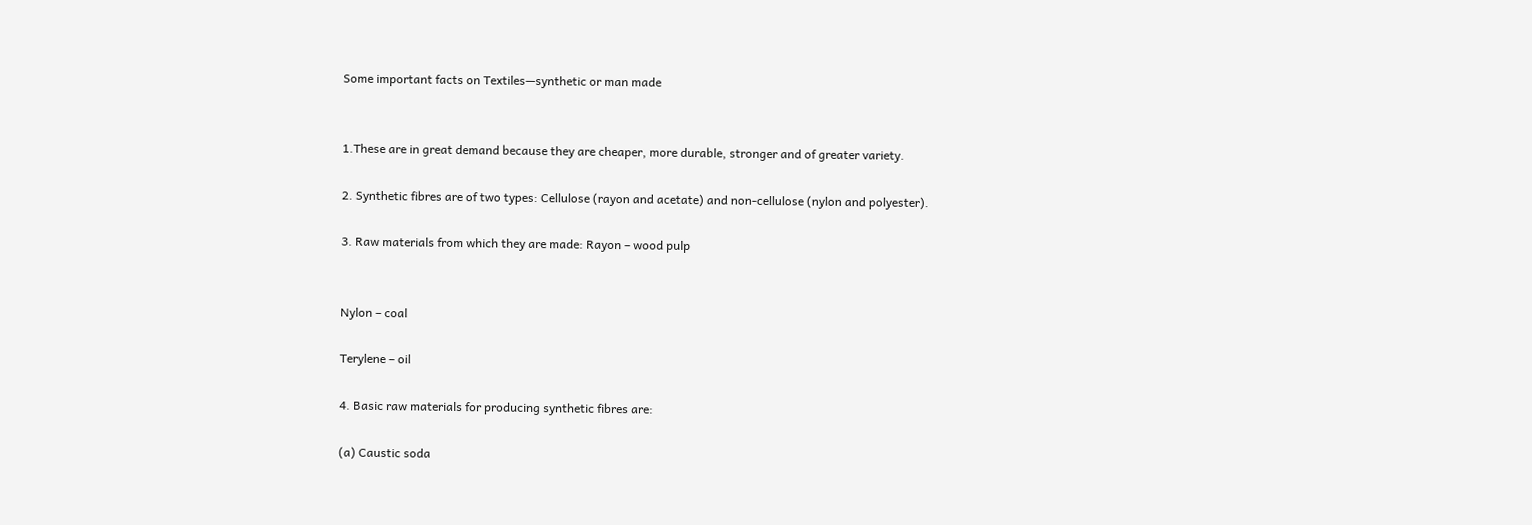Some important facts on Textiles—synthetic or man made


1.These are in great demand because they are cheaper, more durable, stronger and of greater variety.

2. Synthetic fibres are of two types: Cellulose (rayon and acetate) and non-cellulose (nylon and polyester).

3. Raw materials from which they are made: Rayon – wood pulp


Nylon – coal

Terylene – oil

4. Basic raw materials for producing synthetic fibres are:

(a) Caustic soda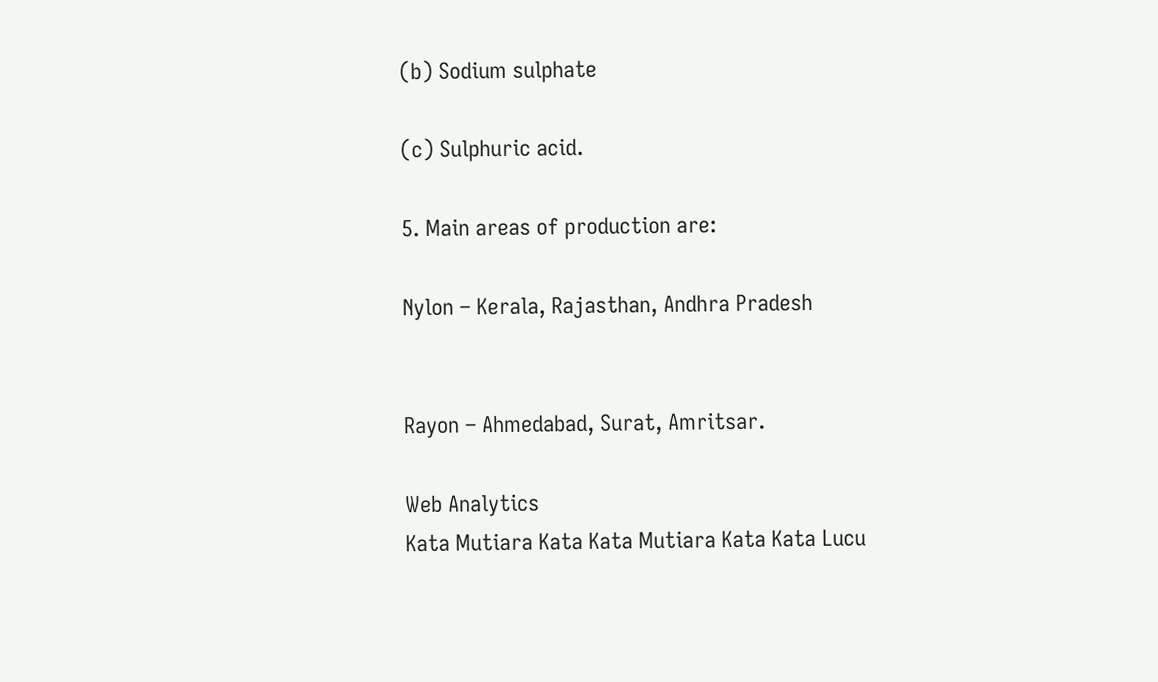(b) Sodium sulphate

(c) Sulphuric acid.

5. Main areas of production are:

Nylon – Kerala, Rajasthan, Andhra Pradesh


Rayon – Ahmedabad, Surat, Amritsar.

Web Analytics
Kata Mutiara Kata Kata Mutiara Kata Kata Lucu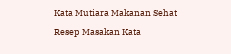Kata Mutiara Makanan Sehat Resep Masakan Kata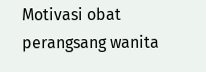Motivasi obat perangsang wanita